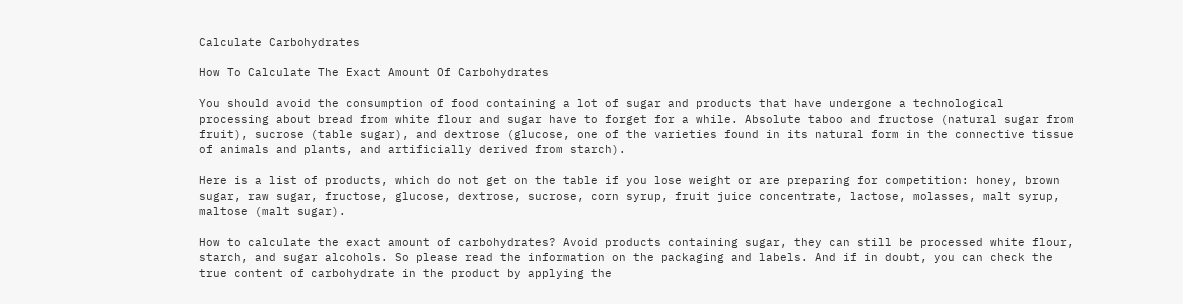Calculate Carbohydrates

How To Calculate The Exact Amount Of Carbohydrates

You should avoid the consumption of food containing a lot of sugar and products that have undergone a technological processing about bread from white flour and sugar have to forget for a while. Absolute taboo and fructose (natural sugar from fruit), sucrose (table sugar), and dextrose (glucose, one of the varieties found in its natural form in the connective tissue of animals and plants, and artificially derived from starch).

Here is a list of products, which do not get on the table if you lose weight or are preparing for competition: honey, brown sugar, raw sugar, fructose, glucose, dextrose, sucrose, corn syrup, fruit juice concentrate, lactose, molasses, malt syrup, maltose (malt sugar).

How to calculate the exact amount of carbohydrates? Avoid products containing sugar, they can still be processed white flour, starch, and sugar alcohols. So please read the information on the packaging and labels. And if in doubt, you can check the true content of carbohydrate in the product by applying the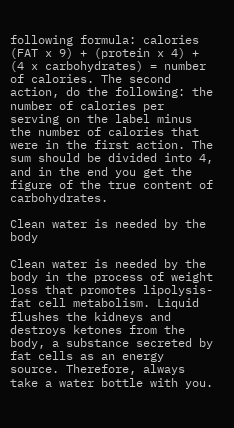following formula: calories (FAT x 9) + (protein x 4) + (4 x carbohydrates) = number of calories. The second action, do the following: the number of calories per serving on the label minus the number of calories that were in the first action. The sum should be divided into 4, and in the end you get the figure of the true content of carbohydrates.

Clean water is needed by the body

Clean water is needed by the body in the process of weight loss that promotes lipolysis-fat cell metabolism. Liquid flushes the kidneys and destroys ketones from the body, a substance secreted by fat cells as an energy source. Therefore, always take a water bottle with you.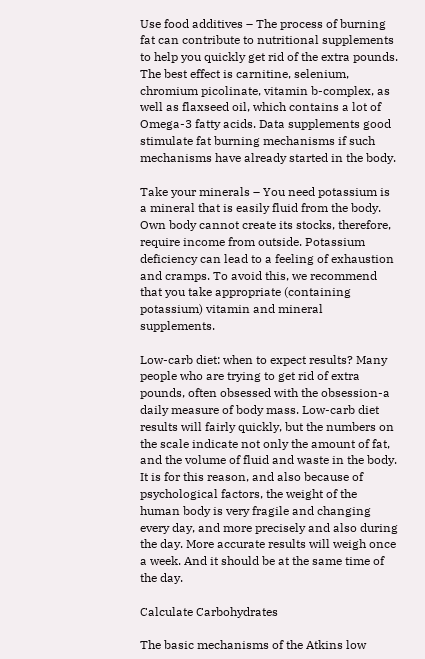Use food additives – The process of burning fat can contribute to nutritional supplements to help you quickly get rid of the extra pounds. The best effect is carnitine, selenium, chromium picolinate, vitamin b-complex, as well as flaxseed oil, which contains a lot of Omega-3 fatty acids. Data supplements good stimulate fat burning mechanisms if such mechanisms have already started in the body.

Take your minerals – You need potassium is a mineral that is easily fluid from the body. Own body cannot create its stocks, therefore, require income from outside. Potassium deficiency can lead to a feeling of exhaustion and cramps. To avoid this, we recommend that you take appropriate (containing potassium) vitamin and mineral supplements.

Low-carb diet: when to expect results? Many people who are trying to get rid of extra pounds, often obsessed with the obsession-a daily measure of body mass. Low-carb diet results will fairly quickly, but the numbers on the scale indicate not only the amount of fat, and the volume of fluid and waste in the body. It is for this reason, and also because of psychological factors, the weight of the human body is very fragile and changing every day, and more precisely and also during the day. More accurate results will weigh once a week. And it should be at the same time of the day.

Calculate Carbohydrates

The basic mechanisms of the Atkins low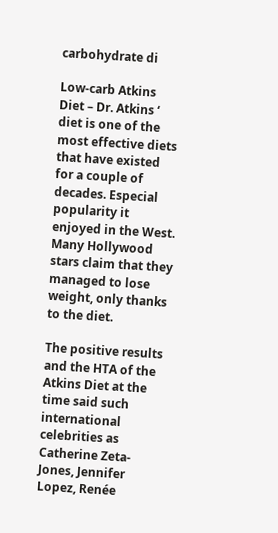carbohydrate di

Low-carb Atkins Diet – Dr. Atkins ‘ diet is one of the most effective diets that have existed for a couple of decades. Especial popularity it enjoyed in the West. Many Hollywood stars claim that they managed to lose weight, only thanks to the diet.

The positive results and the HTA of the Atkins Diet at the time said such international celebrities as Catherine Zeta-Jones, Jennifer Lopez, Renée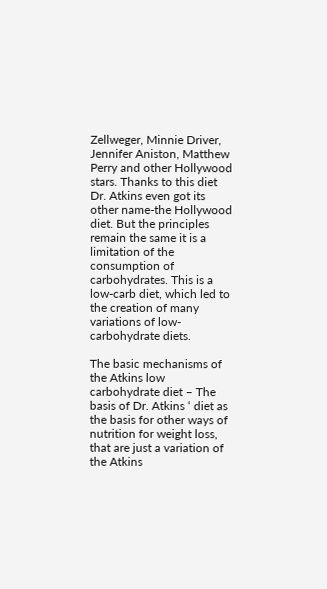Zellweger, Minnie Driver, Jennifer Aniston, Matthew Perry and other Hollywood stars. Thanks to this diet Dr. Atkins even got its other name-the Hollywood diet. But the principles remain the same it is a limitation of the consumption of carbohydrates. This is a low-carb diet, which led to the creation of many variations of low-carbohydrate diets.

The basic mechanisms of the Atkins low carbohydrate diet – The basis of Dr. Atkins ‘ diet as the basis for other ways of nutrition for weight loss, that are just a variation of the Atkins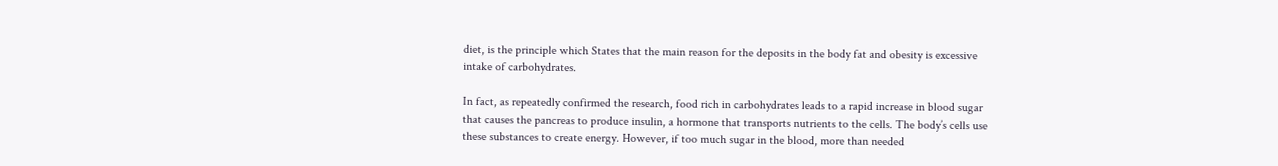diet, is the principle which States that the main reason for the deposits in the body fat and obesity is excessive intake of carbohydrates.

In fact, as repeatedly confirmed the research, food rich in carbohydrates leads to a rapid increase in blood sugar that causes the pancreas to produce insulin, a hormone that transports nutrients to the cells. The body’s cells use these substances to create energy. However, if too much sugar in the blood, more than needed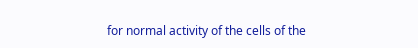for normal activity of the cells of the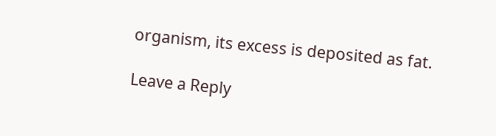organism, its excess is deposited as fat.

Leave a Reply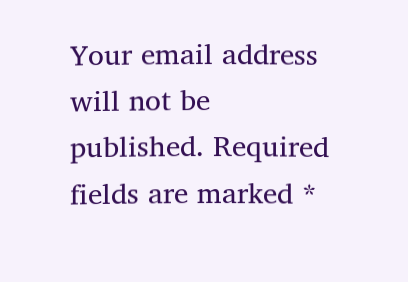Your email address will not be published. Required fields are marked *